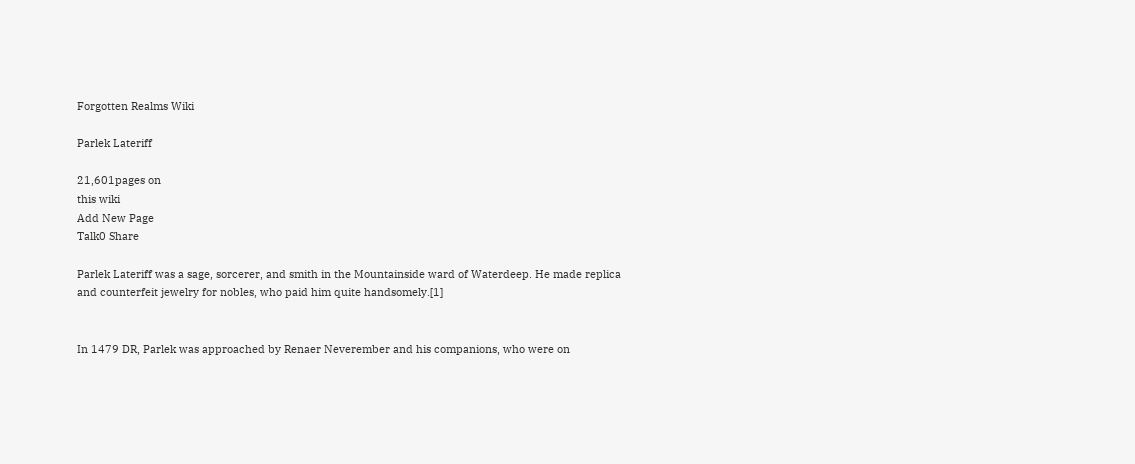Forgotten Realms Wiki

Parlek Lateriff

21,601pages on
this wiki
Add New Page
Talk0 Share

Parlek Lateriff was a sage, sorcerer, and smith in the Mountainside ward of Waterdeep. He made replica and counterfeit jewelry for nobles, who paid him quite handsomely.[1]


In 1479 DR, Parlek was approached by Renaer Neverember and his companions, who were on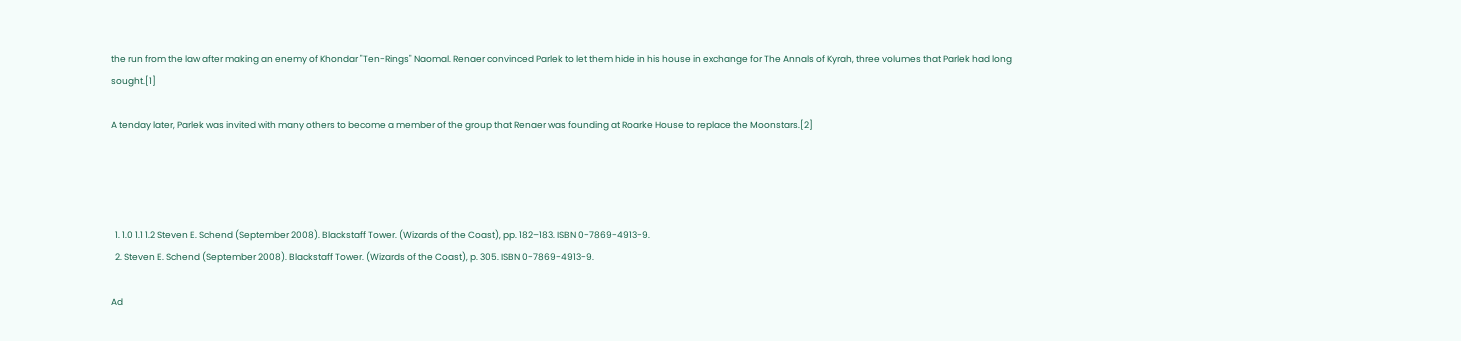the run from the law after making an enemy of Khondar "Ten-Rings" Naomal. Renaer convinced Parlek to let them hide in his house in exchange for The Annals of Kyrah, three volumes that Parlek had long sought.[1]

A tenday later, Parlek was invited with many others to become a member of the group that Renaer was founding at Roarke House to replace the Moonstars.[2]




  1. 1.0 1.1 1.2 Steven E. Schend (September 2008). Blackstaff Tower. (Wizards of the Coast), pp. 182–183. ISBN 0-7869-4913-9.
  2. Steven E. Schend (September 2008). Blackstaff Tower. (Wizards of the Coast), p. 305. ISBN 0-7869-4913-9.

Ad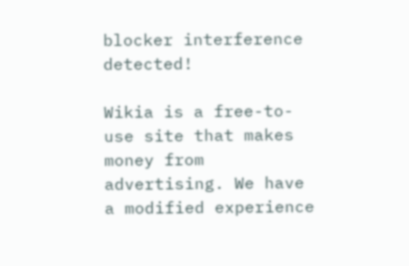blocker interference detected!

Wikia is a free-to-use site that makes money from advertising. We have a modified experience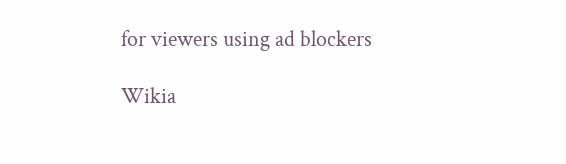for viewers using ad blockers

Wikia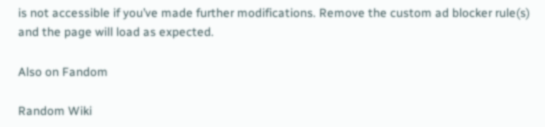is not accessible if you’ve made further modifications. Remove the custom ad blocker rule(s) and the page will load as expected.

Also on Fandom

Random Wiki